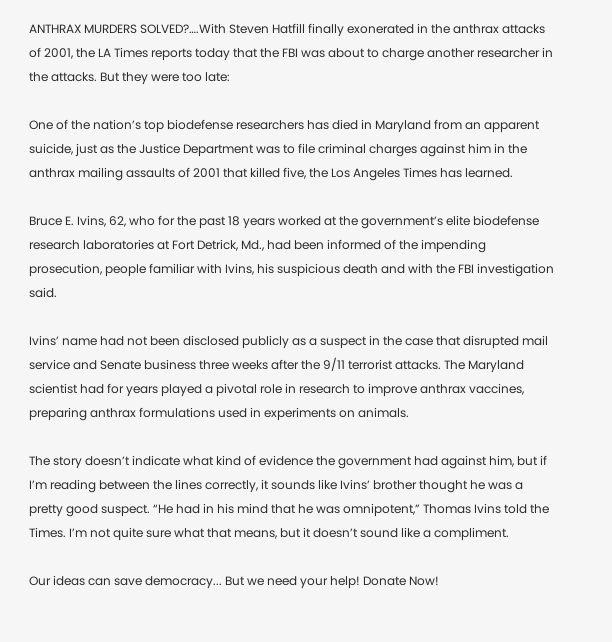ANTHRAX MURDERS SOLVED?….With Steven Hatfill finally exonerated in the anthrax attacks of 2001, the LA Times reports today that the FBI was about to charge another researcher in the attacks. But they were too late:

One of the nation’s top biodefense researchers has died in Maryland from an apparent suicide, just as the Justice Department was to file criminal charges against him in the anthrax mailing assaults of 2001 that killed five, the Los Angeles Times has learned.

Bruce E. Ivins, 62, who for the past 18 years worked at the government’s elite biodefense research laboratories at Fort Detrick, Md., had been informed of the impending prosecution, people familiar with Ivins, his suspicious death and with the FBI investigation said.

Ivins’ name had not been disclosed publicly as a suspect in the case that disrupted mail service and Senate business three weeks after the 9/11 terrorist attacks. The Maryland scientist had for years played a pivotal role in research to improve anthrax vaccines, preparing anthrax formulations used in experiments on animals.

The story doesn’t indicate what kind of evidence the government had against him, but if I’m reading between the lines correctly, it sounds like Ivins’ brother thought he was a pretty good suspect. “He had in his mind that he was omnipotent,” Thomas Ivins told the Times. I’m not quite sure what that means, but it doesn’t sound like a compliment.

Our ideas can save democracy... But we need your help! Donate Now!